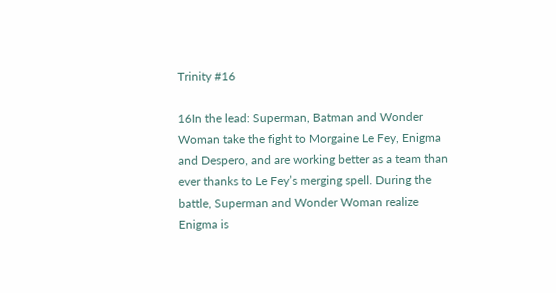Trinity #16

16In the lead: Superman, Batman and Wonder Woman take the fight to Morgaine Le Fey, Enigma and Despero, and are working better as a team than ever thanks to Le Fey’s merging spell. During the battle, Superman and Wonder Woman realize Enigma is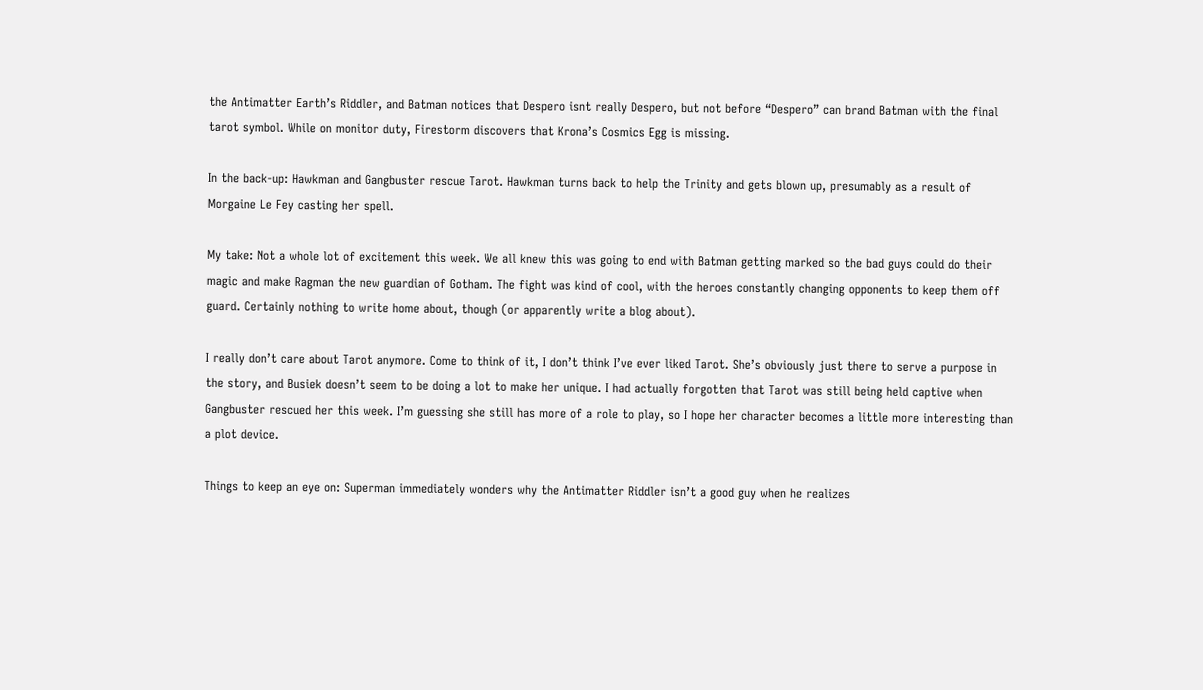the Antimatter Earth’s Riddler, and Batman notices that Despero isnt really Despero, but not before “Despero” can brand Batman with the final tarot symbol. While on monitor duty, Firestorm discovers that Krona’s Cosmics Egg is missing.

In the back-up: Hawkman and Gangbuster rescue Tarot. Hawkman turns back to help the Trinity and gets blown up, presumably as a result of Morgaine Le Fey casting her spell.

My take: Not a whole lot of excitement this week. We all knew this was going to end with Batman getting marked so the bad guys could do their magic and make Ragman the new guardian of Gotham. The fight was kind of cool, with the heroes constantly changing opponents to keep them off guard. Certainly nothing to write home about, though (or apparently write a blog about).

I really don’t care about Tarot anymore. Come to think of it, I don’t think I’ve ever liked Tarot. She’s obviously just there to serve a purpose in the story, and Busiek doesn’t seem to be doing a lot to make her unique. I had actually forgotten that Tarot was still being held captive when Gangbuster rescued her this week. I’m guessing she still has more of a role to play, so I hope her character becomes a little more interesting than a plot device.

Things to keep an eye on: Superman immediately wonders why the Antimatter Riddler isn’t a good guy when he realizes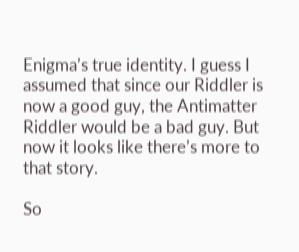Enigma’s true identity. I guess I assumed that since our Riddler is now a good guy, the Antimatter Riddler would be a bad guy. But now it looks like there’s more to that story.

So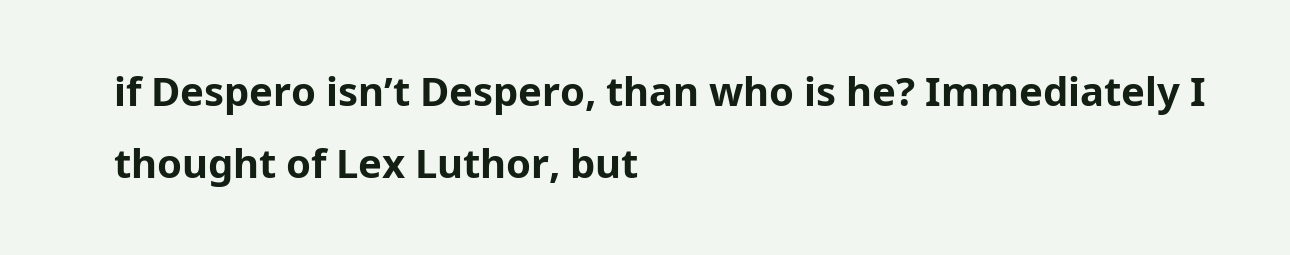if Despero isn’t Despero, than who is he? Immediately I thought of Lex Luthor, but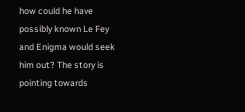how could he have possibly known Le Fey and Enigma would seek him out? The story is pointing towards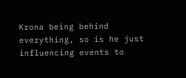Krona being behind everything, so is he just influencing events to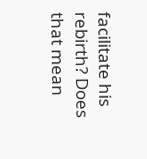facilitate his rebirth? Does that mean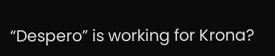“Despero” is working for Krona?